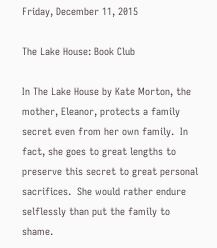Friday, December 11, 2015

The Lake House: Book Club

In The Lake House by Kate Morton, the mother, Eleanor, protects a family secret even from her own family.  In fact, she goes to great lengths to preserve this secret to great personal sacrifices.  She would rather endure selflessly than put the family to shame.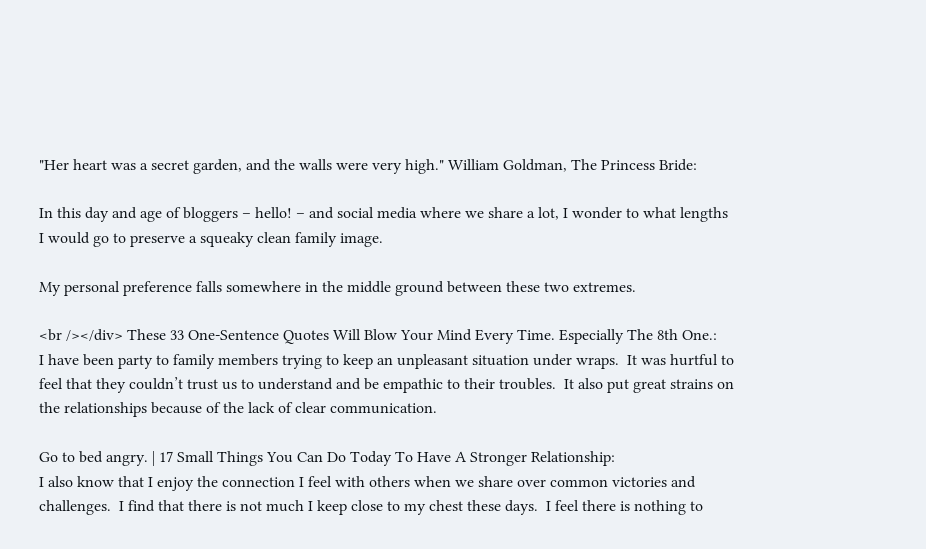"Her heart was a secret garden, and the walls were very high." William Goldman, The Princess Bride:

In this day and age of bloggers – hello! – and social media where we share a lot, I wonder to what lengths I would go to preserve a squeaky clean family image.

My personal preference falls somewhere in the middle ground between these two extremes.

<br /></div> These 33 One-Sentence Quotes Will Blow Your Mind Every Time. Especially The 8th One.:
I have been party to family members trying to keep an unpleasant situation under wraps.  It was hurtful to feel that they couldn’t trust us to understand and be empathic to their troubles.  It also put great strains on the relationships because of the lack of clear communication.

Go to bed angry. | 17 Small Things You Can Do Today To Have A Stronger Relationship:
I also know that I enjoy the connection I feel with others when we share over common victories and challenges.  I find that there is not much I keep close to my chest these days.  I feel there is nothing to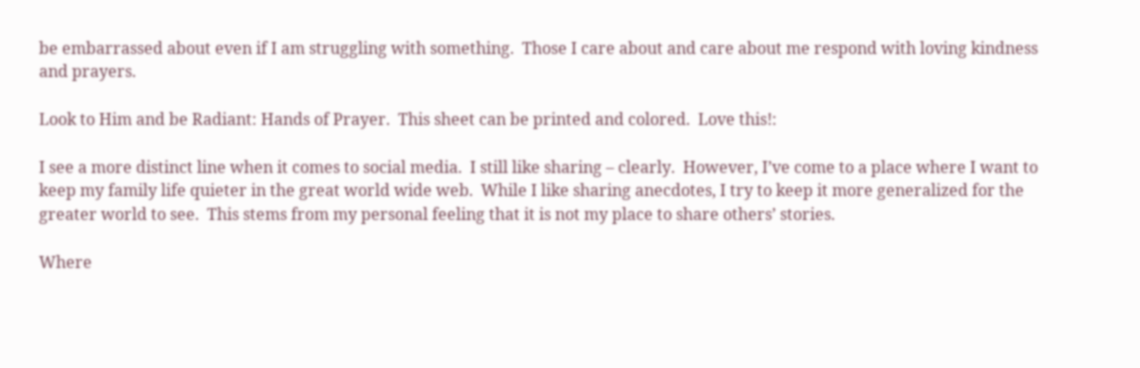be embarrassed about even if I am struggling with something.  Those I care about and care about me respond with loving kindness and prayers.

Look to Him and be Radiant: Hands of Prayer.  This sheet can be printed and colored.  Love this!:

I see a more distinct line when it comes to social media.  I still like sharing – clearly.  However, I’ve come to a place where I want to keep my family life quieter in the great world wide web.  While I like sharing anecdotes, I try to keep it more generalized for the greater world to see.  This stems from my personal feeling that it is not my place to share others’ stories.

Where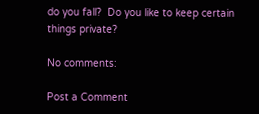do you fall?  Do you like to keep certain things private?

No comments:

Post a Comment